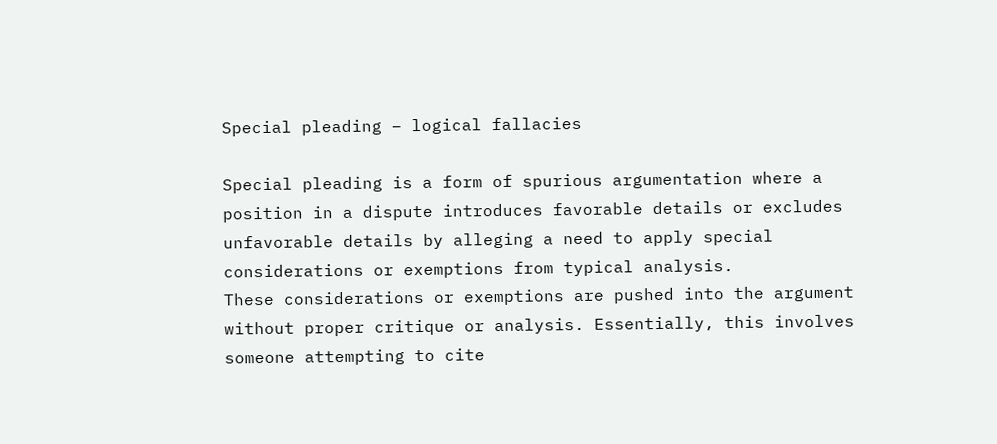Special pleading – logical fallacies

Special pleading is a form of spurious argumentation where a position in a dispute introduces favorable details or excludes unfavorable details by alleging a need to apply special considerations or exemptions from typical analysis.
These considerations or exemptions are pushed into the argument without proper critique or analysis. Essentially, this involves someone attempting to cite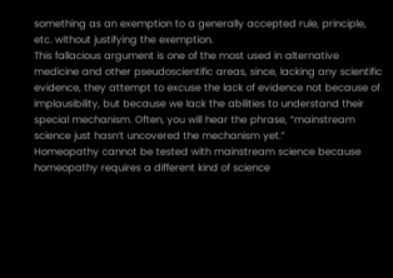something as an exemption to a generally accepted rule, principle, etc. without justifying the exemption.
This fallacious argument is one of the most used in alternative medicine and other pseudoscientific areas, since, lacking any scientific evidence, they attempt to excuse the lack of evidence not because of implausibility, but because we lack the abilities to understand their special mechanism. Often, you will hear the phrase, “mainstream science just hasn’t uncovered the mechanism yet.”
Homeopathy cannot be tested with mainstream science because homeopathy requires a different kind of science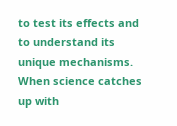to test its effects and to understand its unique mechanisms. When science catches up with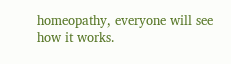homeopathy, everyone will see how it works.